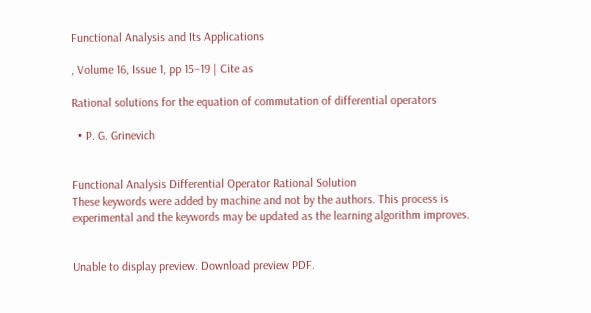Functional Analysis and Its Applications

, Volume 16, Issue 1, pp 15–19 | Cite as

Rational solutions for the equation of commutation of differential operators

  • P. G. Grinevich


Functional Analysis Differential Operator Rational Solution
These keywords were added by machine and not by the authors. This process is experimental and the keywords may be updated as the learning algorithm improves.


Unable to display preview. Download preview PDF.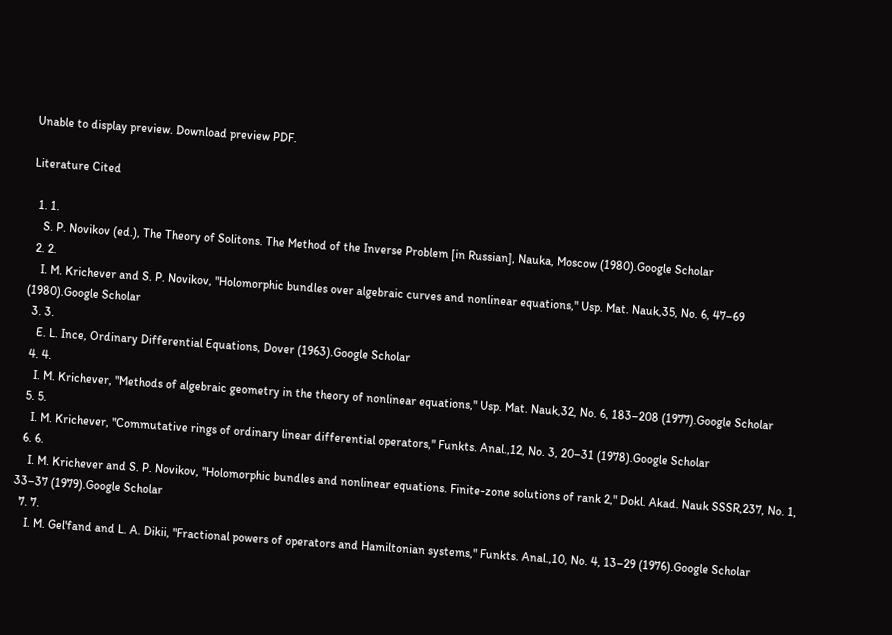Unable to display preview. Download preview PDF.

Literature Cited

  1. 1.
    S. P. Novikov (ed.), The Theory of Solitons. The Method of the Inverse Problem [in Russian], Nauka, Moscow (1980).Google Scholar
  2. 2.
    I. M. Krichever and S. P. Novikov, "Holomorphic bundles over algebraic curves and nonlinear equations," Usp. Mat. Nauk,35, No. 6, 47–69 (1980).Google Scholar
  3. 3.
    E. L. Ince, Ordinary Differential Equations, Dover (1963).Google Scholar
  4. 4.
    I. M. Krichever, "Methods of algebraic geometry in the theory of nonlinear equations," Usp. Mat. Nauk,32, No. 6, 183–208 (1977).Google Scholar
  5. 5.
    I. M. Krichever, "Commutative rings of ordinary linear differential operators," Funkts. Anal.,12, No. 3, 20–31 (1978).Google Scholar
  6. 6.
    I. M. Krichever and S. P. Novikov, "Holomorphic bundles and nonlinear equations. Finite-zone solutions of rank 2," Dokl. Akad. Nauk SSSR,237, No. 1, 33–37 (1979).Google Scholar
  7. 7.
    I. M. Gel'fand and L. A. Dikii, "Fractional powers of operators and Hamiltonian systems," Funkts. Anal.,10, No. 4, 13–29 (1976).Google Scholar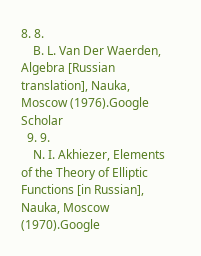8. 8.
    B. L. Van Der Waerden, Algebra [Russian translation], Nauka, Moscow (1976).Google Scholar
  9. 9.
    N. I. Akhiezer, Elements of the Theory of Elliptic Functions [in Russian], Nauka, Moscow (1970).Google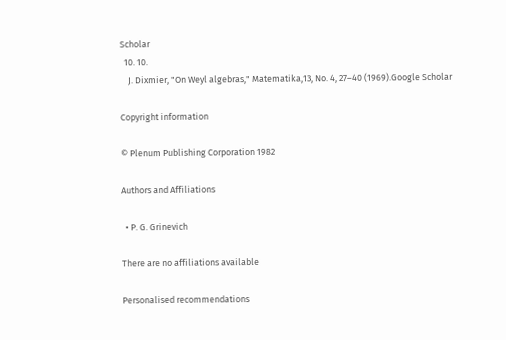Scholar
  10. 10.
    J. Dixmier, "On Weyl algebras," Matematika,13, No. 4, 27–40 (1969).Google Scholar

Copyright information

© Plenum Publishing Corporation 1982

Authors and Affiliations

  • P. G. Grinevich

There are no affiliations available

Personalised recommendations